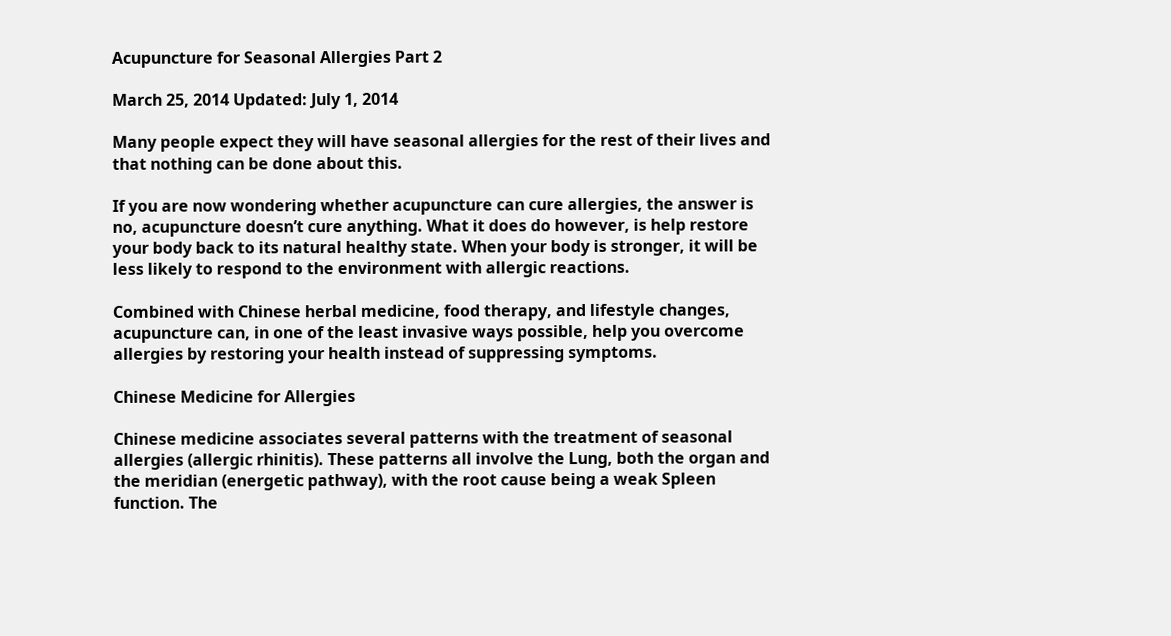Acupuncture for Seasonal Allergies Part 2

March 25, 2014 Updated: July 1, 2014

Many people expect they will have seasonal allergies for the rest of their lives and that nothing can be done about this.

If you are now wondering whether acupuncture can cure allergies, the answer is no, acupuncture doesn’t cure anything. What it does do however, is help restore your body back to its natural healthy state. When your body is stronger, it will be less likely to respond to the environment with allergic reactions.

Combined with Chinese herbal medicine, food therapy, and lifestyle changes, acupuncture can, in one of the least invasive ways possible, help you overcome allergies by restoring your health instead of suppressing symptoms.

Chinese Medicine for Allergies

Chinese medicine associates several patterns with the treatment of seasonal allergies (allergic rhinitis). These patterns all involve the Lung, both the organ and the meridian (energetic pathway), with the root cause being a weak Spleen function. The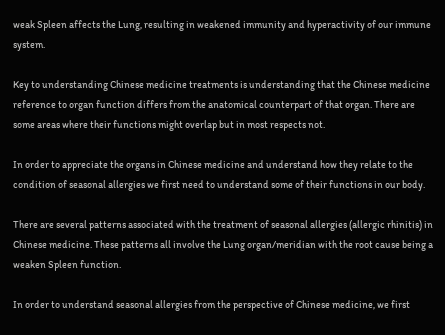weak Spleen affects the Lung, resulting in weakened immunity and hyperactivity of our immune system.

Key to understanding Chinese medicine treatments is understanding that the Chinese medicine reference to organ function differs from the anatomical counterpart of that organ. There are some areas where their functions might overlap but in most respects not.

In order to appreciate the organs in Chinese medicine and understand how they relate to the condition of seasonal allergies we first need to understand some of their functions in our body.

There are several patterns associated with the treatment of seasonal allergies (allergic rhinitis) in Chinese medicine. These patterns all involve the Lung organ/meridian with the root cause being a weaken Spleen function.

In order to understand seasonal allergies from the perspective of Chinese medicine, we first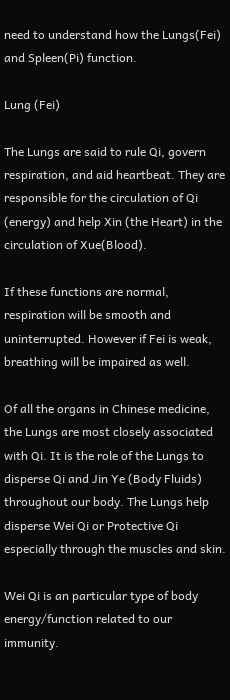need to understand how the Lungs(Fei) and Spleen(Pi) function.

Lung (Fei)

The Lungs are said to rule Qi, govern respiration, and aid heartbeat. They are responsible for the circulation of Qi (energy) and help Xin (the Heart) in the circulation of Xue(Blood).

If these functions are normal, respiration will be smooth and uninterrupted. However if Fei is weak, breathing will be impaired as well.

Of all the organs in Chinese medicine, the Lungs are most closely associated with Qi. It is the role of the Lungs to disperse Qi and Jin Ye (Body Fluids) throughout our body. The Lungs help disperse Wei Qi or Protective Qi especially through the muscles and skin.

Wei Qi is an particular type of body energy/function related to our immunity.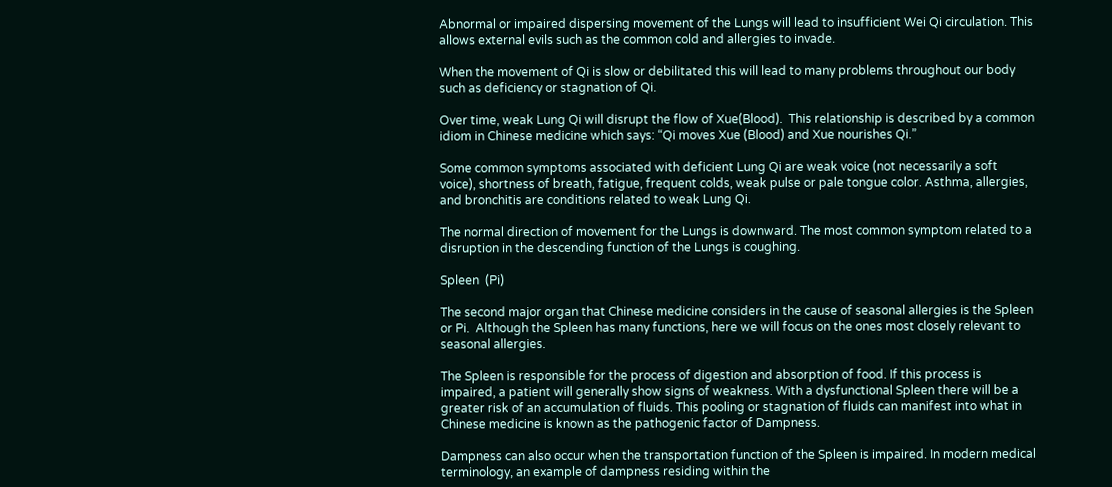Abnormal or impaired dispersing movement of the Lungs will lead to insufficient Wei Qi circulation. This allows external evils such as the common cold and allergies to invade.

When the movement of Qi is slow or debilitated this will lead to many problems throughout our body such as deficiency or stagnation of Qi.

Over time, weak Lung Qi will disrupt the flow of Xue(Blood).  This relationship is described by a common idiom in Chinese medicine which says: “Qi moves Xue (Blood) and Xue nourishes Qi.”

Some common symptoms associated with deficient Lung Qi are weak voice (not necessarily a soft voice), shortness of breath, fatigue, frequent colds, weak pulse or pale tongue color. Asthma, allergies, and bronchitis are conditions related to weak Lung Qi.

The normal direction of movement for the Lungs is downward. The most common symptom related to a disruption in the descending function of the Lungs is coughing.

Spleen  (Pi)

The second major organ that Chinese medicine considers in the cause of seasonal allergies is the Spleen or Pi.  Although the Spleen has many functions, here we will focus on the ones most closely relevant to seasonal allergies.

The Spleen is responsible for the process of digestion and absorption of food. If this process is impaired, a patient will generally show signs of weakness. With a dysfunctional Spleen there will be a greater risk of an accumulation of fluids. This pooling or stagnation of fluids can manifest into what in Chinese medicine is known as the pathogenic factor of Dampness.

Dampness can also occur when the transportation function of the Spleen is impaired. In modern medical terminology, an example of dampness residing within the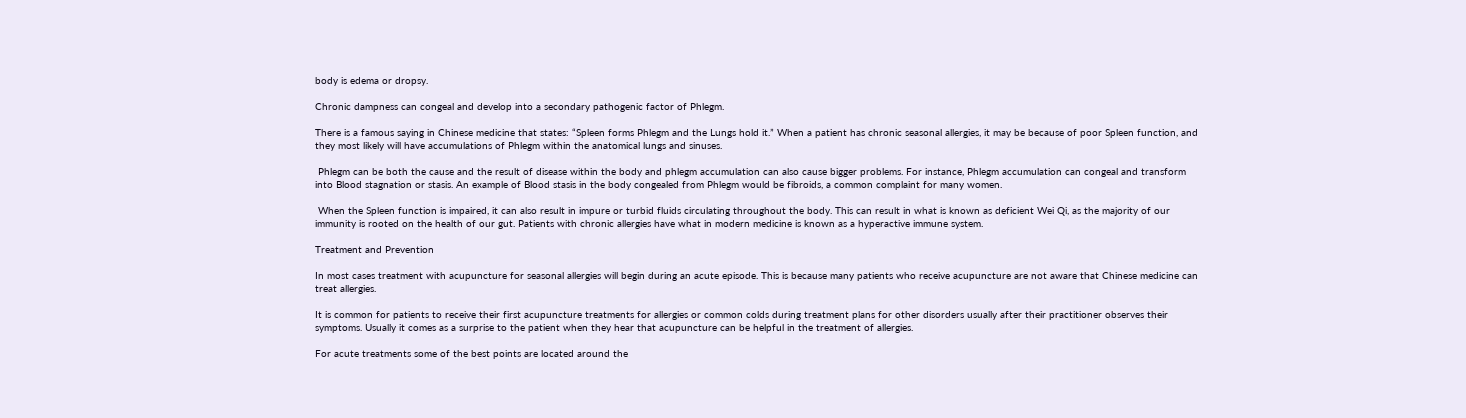body is edema or dropsy.

Chronic dampness can congeal and develop into a secondary pathogenic factor of Phlegm.

There is a famous saying in Chinese medicine that states: “Spleen forms Phlegm and the Lungs hold it.” When a patient has chronic seasonal allergies, it may be because of poor Spleen function, and they most likely will have accumulations of Phlegm within the anatomical lungs and sinuses.

 Phlegm can be both the cause and the result of disease within the body and phlegm accumulation can also cause bigger problems. For instance, Phlegm accumulation can congeal and transform into Blood stagnation or stasis. An example of Blood stasis in the body congealed from Phlegm would be fibroids, a common complaint for many women.

 When the Spleen function is impaired, it can also result in impure or turbid fluids circulating throughout the body. This can result in what is known as deficient Wei Qi, as the majority of our immunity is rooted on the health of our gut. Patients with chronic allergies have what in modern medicine is known as a hyperactive immune system.

Treatment and Prevention

In most cases treatment with acupuncture for seasonal allergies will begin during an acute episode. This is because many patients who receive acupuncture are not aware that Chinese medicine can treat allergies.

It is common for patients to receive their first acupuncture treatments for allergies or common colds during treatment plans for other disorders usually after their practitioner observes their symptoms. Usually it comes as a surprise to the patient when they hear that acupuncture can be helpful in the treatment of allergies.

For acute treatments some of the best points are located around the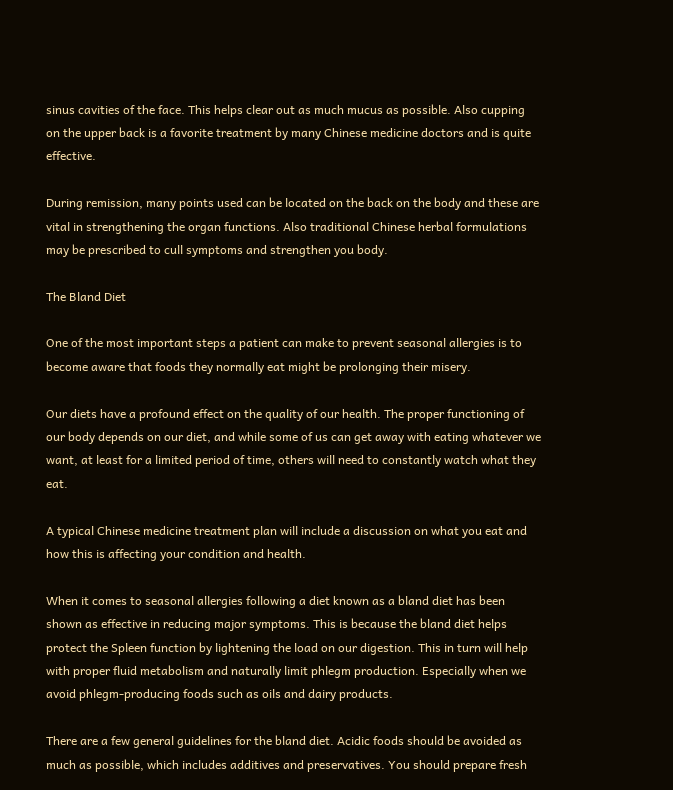sinus cavities of the face. This helps clear out as much mucus as possible. Also cupping on the upper back is a favorite treatment by many Chinese medicine doctors and is quite effective.

During remission, many points used can be located on the back on the body and these are vital in strengthening the organ functions. Also traditional Chinese herbal formulations may be prescribed to cull symptoms and strengthen you body.

The Bland Diet

One of the most important steps a patient can make to prevent seasonal allergies is to become aware that foods they normally eat might be prolonging their misery.

Our diets have a profound effect on the quality of our health. The proper functioning of our body depends on our diet, and while some of us can get away with eating whatever we want, at least for a limited period of time, others will need to constantly watch what they eat.

A typical Chinese medicine treatment plan will include a discussion on what you eat and how this is affecting your condition and health.

When it comes to seasonal allergies following a diet known as a bland diet has been shown as effective in reducing major symptoms. This is because the bland diet helps protect the Spleen function by lightening the load on our digestion. This in turn will help with proper fluid metabolism and naturally limit phlegm production. Especially when we avoid phlegm-producing foods such as oils and dairy products.

There are a few general guidelines for the bland diet. Acidic foods should be avoided as much as possible, which includes additives and preservatives. You should prepare fresh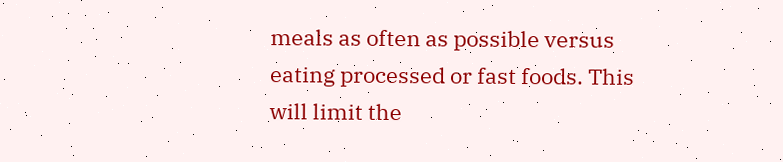meals as often as possible versus eating processed or fast foods. This will limit the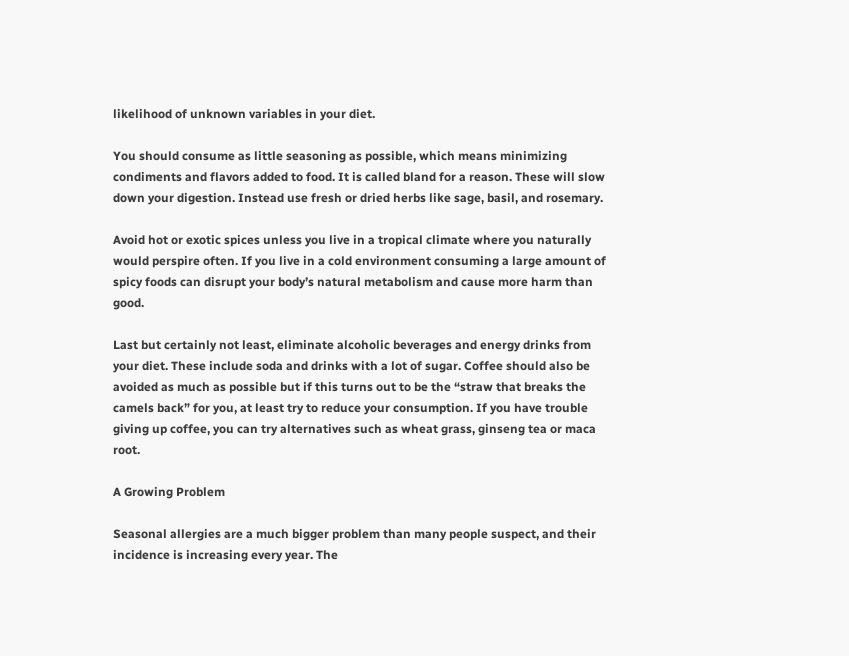likelihood of unknown variables in your diet.

You should consume as little seasoning as possible, which means minimizing condiments and flavors added to food. It is called bland for a reason. These will slow down your digestion. Instead use fresh or dried herbs like sage, basil, and rosemary.

Avoid hot or exotic spices unless you live in a tropical climate where you naturally would perspire often. If you live in a cold environment consuming a large amount of spicy foods can disrupt your body’s natural metabolism and cause more harm than good.

Last but certainly not least, eliminate alcoholic beverages and energy drinks from your diet. These include soda and drinks with a lot of sugar. Coffee should also be avoided as much as possible but if this turns out to be the “straw that breaks the camels back” for you, at least try to reduce your consumption. If you have trouble giving up coffee, you can try alternatives such as wheat grass, ginseng tea or maca root.

A Growing Problem

Seasonal allergies are a much bigger problem than many people suspect, and their incidence is increasing every year. The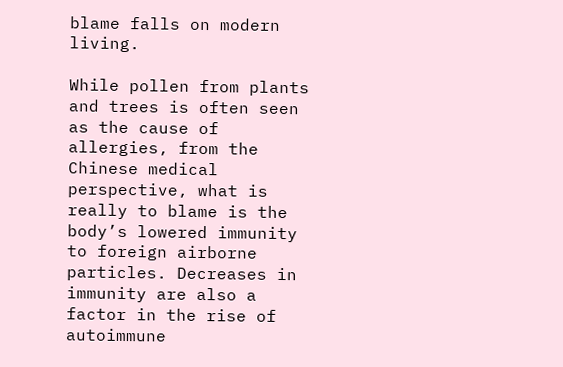blame falls on modern living.

While pollen from plants and trees is often seen as the cause of allergies, from the Chinese medical perspective, what is really to blame is the body’s lowered immunity to foreign airborne particles. Decreases in immunity are also a factor in the rise of autoimmune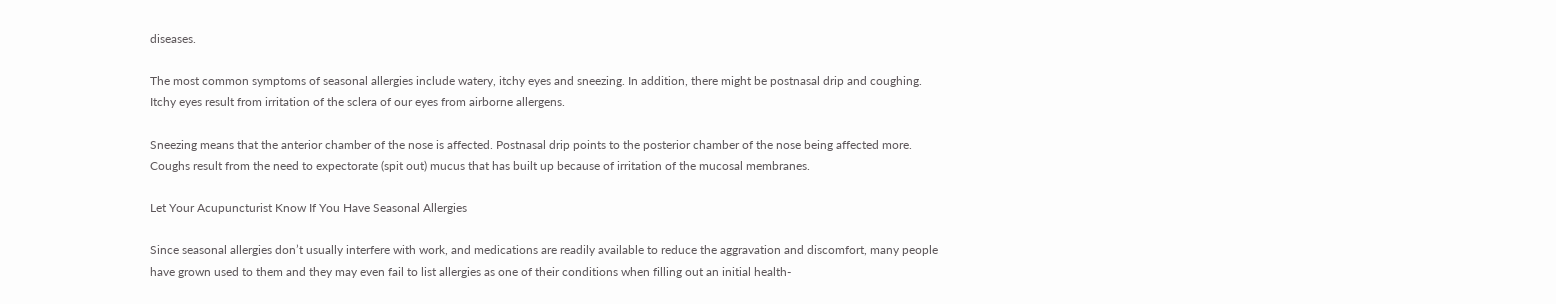diseases.

The most common symptoms of seasonal allergies include watery, itchy eyes and sneezing. In addition, there might be postnasal drip and coughing. Itchy eyes result from irritation of the sclera of our eyes from airborne allergens.

Sneezing means that the anterior chamber of the nose is affected. Postnasal drip points to the posterior chamber of the nose being affected more. Coughs result from the need to expectorate (spit out) mucus that has built up because of irritation of the mucosal membranes.

Let Your Acupuncturist Know If You Have Seasonal Allergies

Since seasonal allergies don’t usually interfere with work, and medications are readily available to reduce the aggravation and discomfort, many people have grown used to them and they may even fail to list allergies as one of their conditions when filling out an initial health-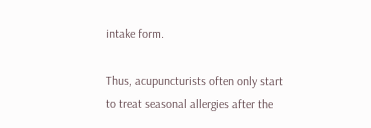intake form.

Thus, acupuncturists often only start to treat seasonal allergies after the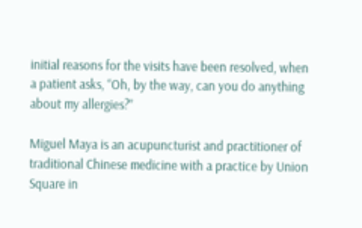initial reasons for the visits have been resolved, when a patient asks, “Oh, by the way, can you do anything about my allergies?”

Miguel Maya is an acupuncturist and practitioner of traditional Chinese medicine with a practice by Union Square in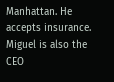Manhattan. He accepts insurance. Miguel is also the CEO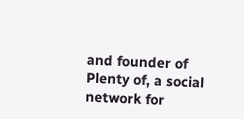and founder of Plenty of, a social network for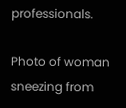professionals.

Photo of woman sneezing from